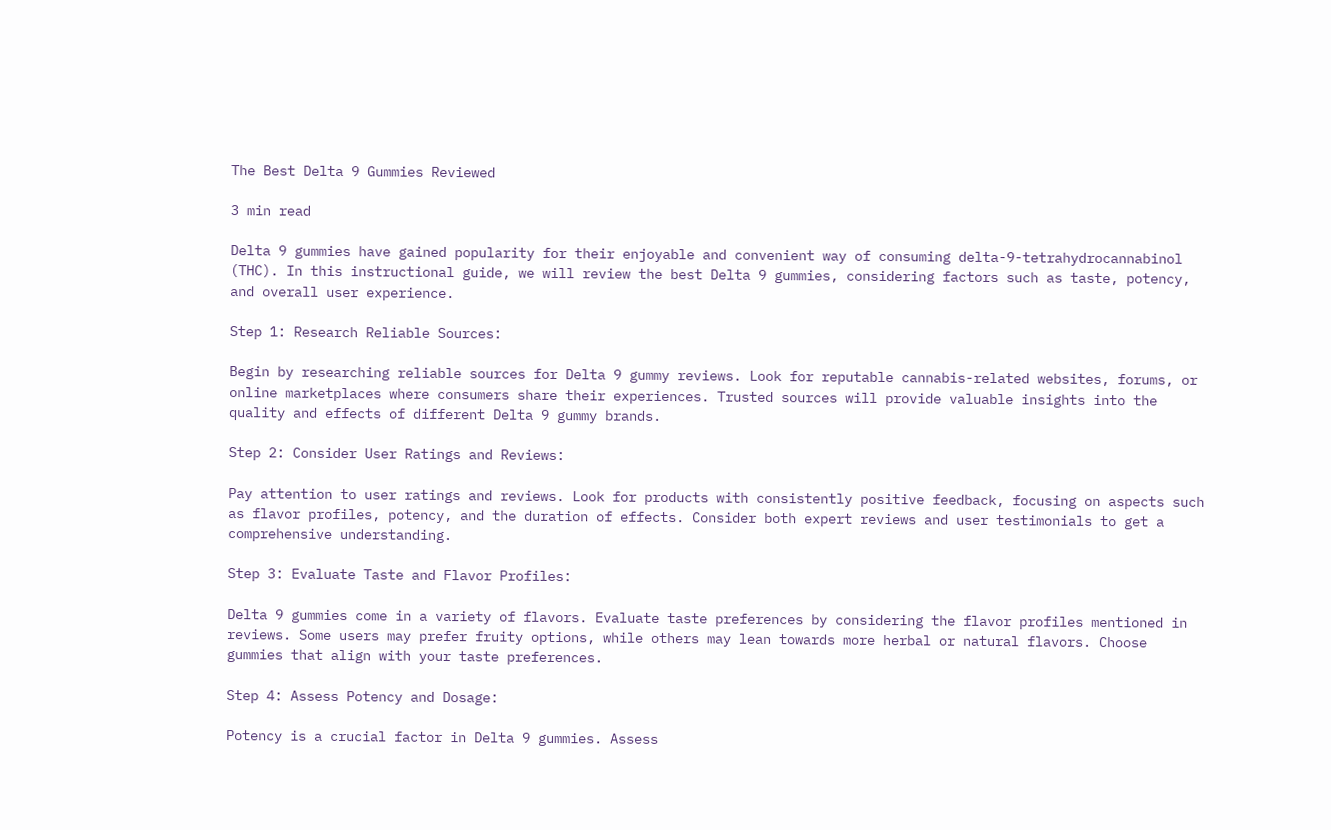The Best Delta 9 Gummies Reviewed

3 min read

Delta 9 gummies have gained popularity for their enjoyable and convenient way of consuming delta-9-tetrahydrocannabinol (THC). In this instructional guide, we will review the best Delta 9 gummies, considering factors such as taste, potency, and overall user experience.

Step 1: Research Reliable Sources:

Begin by researching reliable sources for Delta 9 gummy reviews. Look for reputable cannabis-related websites, forums, or online marketplaces where consumers share their experiences. Trusted sources will provide valuable insights into the quality and effects of different Delta 9 gummy brands.

Step 2: Consider User Ratings and Reviews:

Pay attention to user ratings and reviews. Look for products with consistently positive feedback, focusing on aspects such as flavor profiles, potency, and the duration of effects. Consider both expert reviews and user testimonials to get a comprehensive understanding.

Step 3: Evaluate Taste and Flavor Profiles:

Delta 9 gummies come in a variety of flavors. Evaluate taste preferences by considering the flavor profiles mentioned in reviews. Some users may prefer fruity options, while others may lean towards more herbal or natural flavors. Choose gummies that align with your taste preferences.

Step 4: Assess Potency and Dosage:

Potency is a crucial factor in Delta 9 gummies. Assess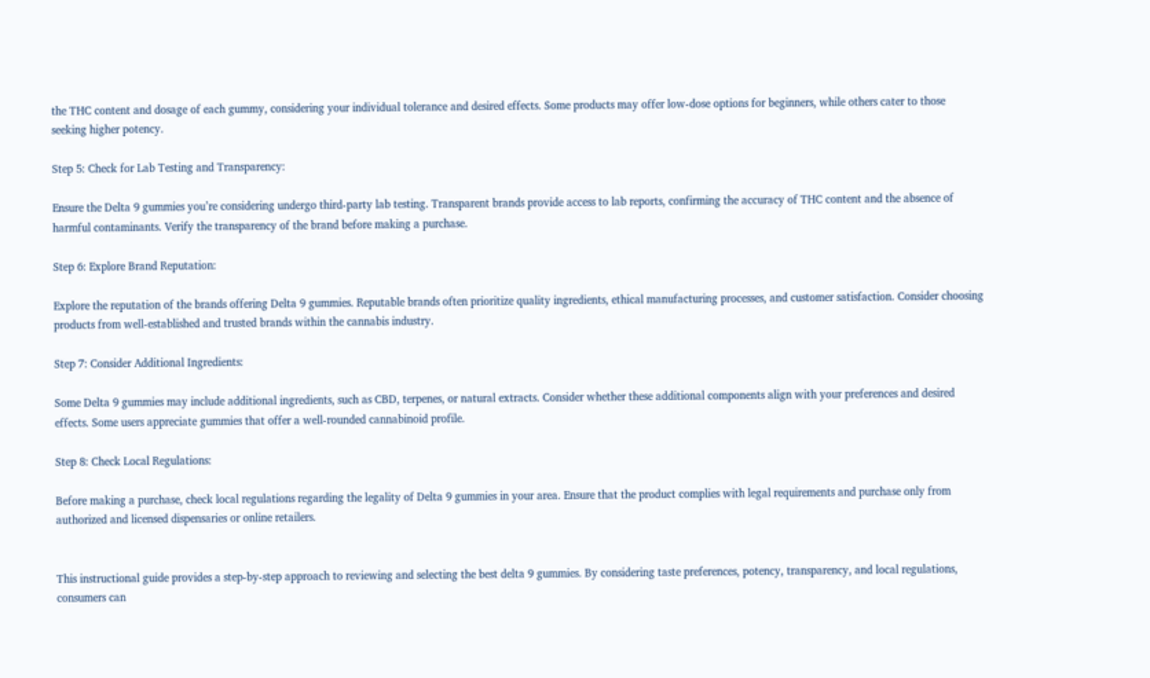the THC content and dosage of each gummy, considering your individual tolerance and desired effects. Some products may offer low-dose options for beginners, while others cater to those seeking higher potency.

Step 5: Check for Lab Testing and Transparency:

Ensure the Delta 9 gummies you’re considering undergo third-party lab testing. Transparent brands provide access to lab reports, confirming the accuracy of THC content and the absence of harmful contaminants. Verify the transparency of the brand before making a purchase.

Step 6: Explore Brand Reputation:

Explore the reputation of the brands offering Delta 9 gummies. Reputable brands often prioritize quality ingredients, ethical manufacturing processes, and customer satisfaction. Consider choosing products from well-established and trusted brands within the cannabis industry.

Step 7: Consider Additional Ingredients:

Some Delta 9 gummies may include additional ingredients, such as CBD, terpenes, or natural extracts. Consider whether these additional components align with your preferences and desired effects. Some users appreciate gummies that offer a well-rounded cannabinoid profile.

Step 8: Check Local Regulations:

Before making a purchase, check local regulations regarding the legality of Delta 9 gummies in your area. Ensure that the product complies with legal requirements and purchase only from authorized and licensed dispensaries or online retailers.


This instructional guide provides a step-by-step approach to reviewing and selecting the best delta 9 gummies. By considering taste preferences, potency, transparency, and local regulations, consumers can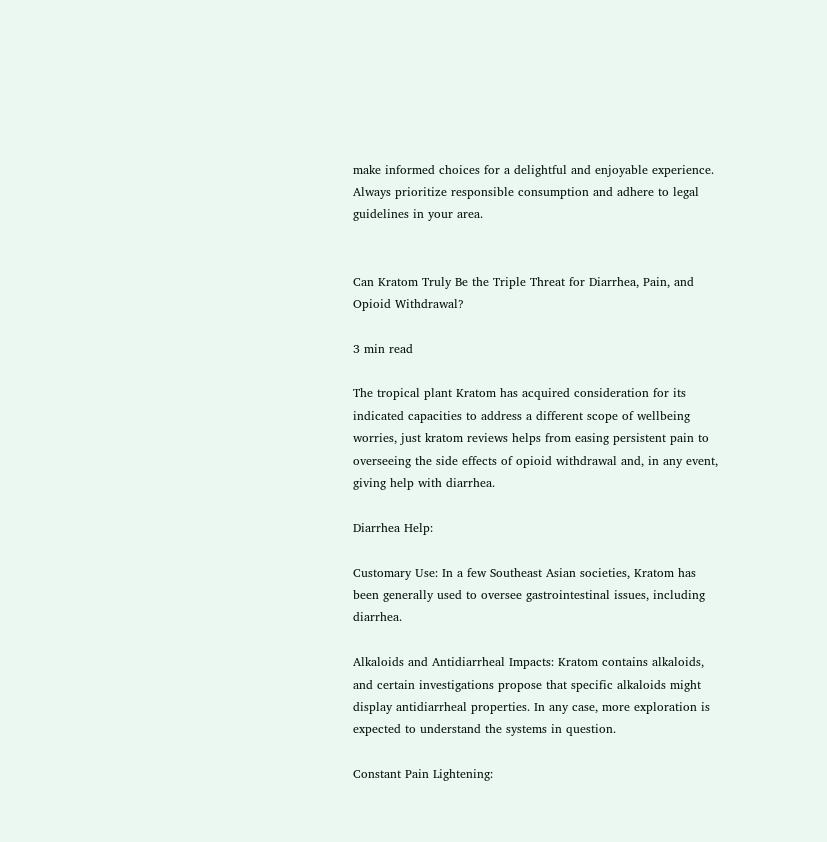make informed choices for a delightful and enjoyable experience. Always prioritize responsible consumption and adhere to legal guidelines in your area.


Can Kratom Truly Be the Triple Threat for Diarrhea, Pain, and Opioid Withdrawal?

3 min read

The tropical plant Kratom has acquired consideration for its indicated capacities to address a different scope of wellbeing worries, just kratom reviews helps from easing persistent pain to overseeing the side effects of opioid withdrawal and, in any event, giving help with diarrhea.

Diarrhea Help:

Customary Use: In a few Southeast Asian societies, Kratom has been generally used to oversee gastrointestinal issues, including diarrhea.

Alkaloids and Antidiarrheal Impacts: Kratom contains alkaloids, and certain investigations propose that specific alkaloids might display antidiarrheal properties. In any case, more exploration is expected to understand the systems in question.

Constant Pain Lightening: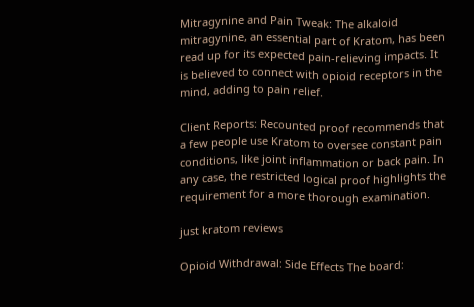Mitragynine and Pain Tweak: The alkaloid mitragynine, an essential part of Kratom, has been read up for its expected pain-relieving impacts. It is believed to connect with opioid receptors in the mind, adding to pain relief.

Client Reports: Recounted proof recommends that a few people use Kratom to oversee constant pain conditions, like joint inflammation or back pain. In any case, the restricted logical proof highlights the requirement for a more thorough examination.

just kratom reviews

Opioid Withdrawal: Side Effects The board: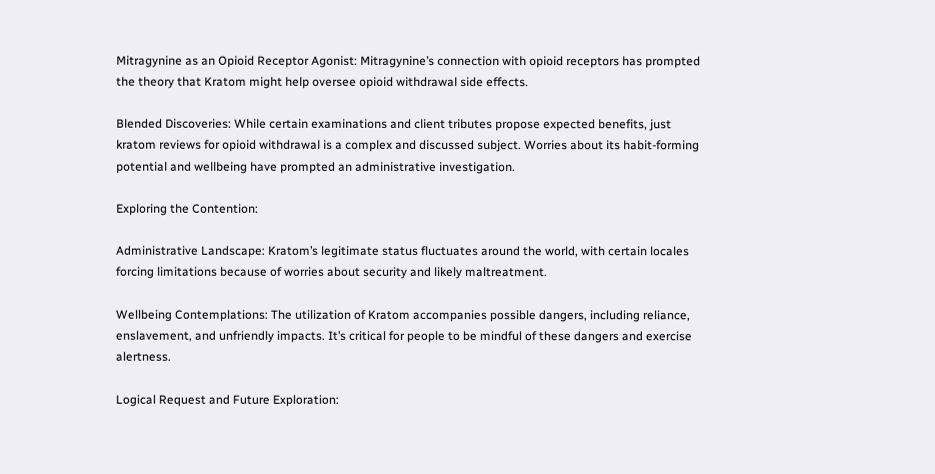Mitragynine as an Opioid Receptor Agonist: Mitragynine’s connection with opioid receptors has prompted the theory that Kratom might help oversee opioid withdrawal side effects.

Blended Discoveries: While certain examinations and client tributes propose expected benefits, just kratom reviews for opioid withdrawal is a complex and discussed subject. Worries about its habit-forming potential and wellbeing have prompted an administrative investigation.

Exploring the Contention:

Administrative Landscape: Kratom’s legitimate status fluctuates around the world, with certain locales forcing limitations because of worries about security and likely maltreatment.

Wellbeing Contemplations: The utilization of Kratom accompanies possible dangers, including reliance, enslavement, and unfriendly impacts. It’s critical for people to be mindful of these dangers and exercise alertness.

Logical Request and Future Exploration: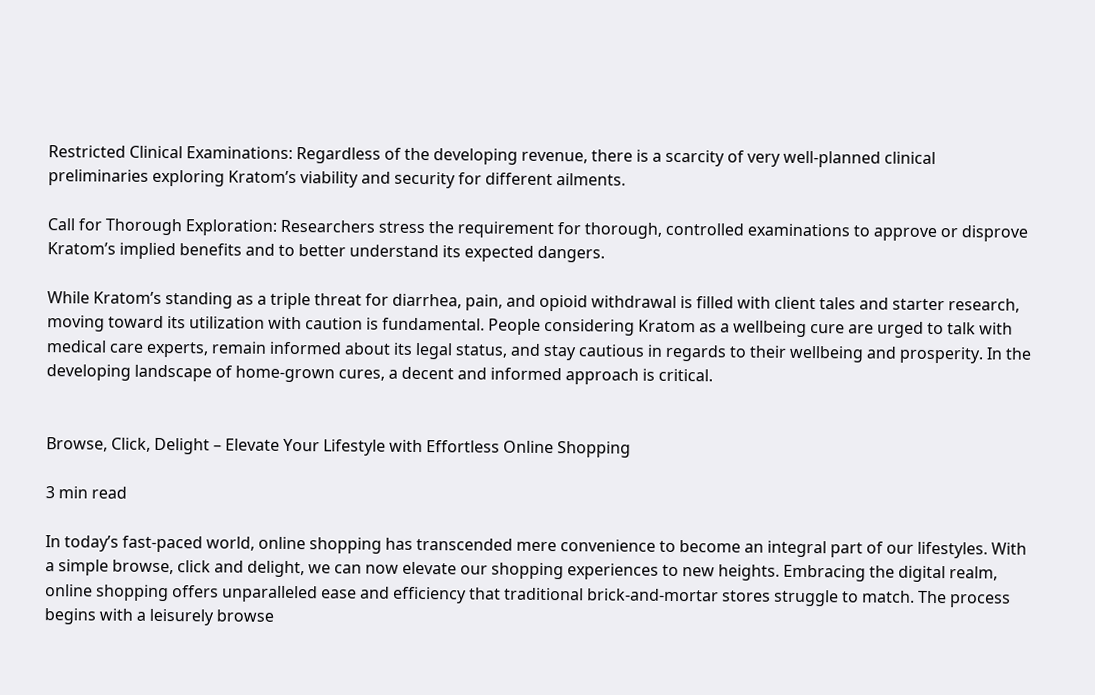Restricted Clinical Examinations: Regardless of the developing revenue, there is a scarcity of very well-planned clinical preliminaries exploring Kratom’s viability and security for different ailments.

Call for Thorough Exploration: Researchers stress the requirement for thorough, controlled examinations to approve or disprove Kratom’s implied benefits and to better understand its expected dangers.

While Kratom’s standing as a triple threat for diarrhea, pain, and opioid withdrawal is filled with client tales and starter research, moving toward its utilization with caution is fundamental. People considering Kratom as a wellbeing cure are urged to talk with medical care experts, remain informed about its legal status, and stay cautious in regards to their wellbeing and prosperity. In the developing landscape of home-grown cures, a decent and informed approach is critical.


Browse, Click, Delight – Elevate Your Lifestyle with Effortless Online Shopping

3 min read

In today’s fast-paced world, online shopping has transcended mere convenience to become an integral part of our lifestyles. With a simple browse, click and delight, we can now elevate our shopping experiences to new heights. Embracing the digital realm, online shopping offers unparalleled ease and efficiency that traditional brick-and-mortar stores struggle to match. The process begins with a leisurely browse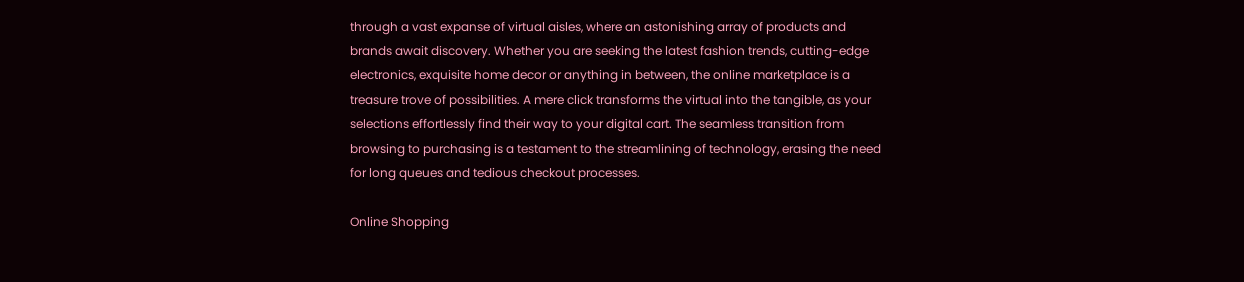through a vast expanse of virtual aisles, where an astonishing array of products and brands await discovery. Whether you are seeking the latest fashion trends, cutting-edge electronics, exquisite home decor or anything in between, the online marketplace is a treasure trove of possibilities. A mere click transforms the virtual into the tangible, as your selections effortlessly find their way to your digital cart. The seamless transition from browsing to purchasing is a testament to the streamlining of technology, erasing the need for long queues and tedious checkout processes.

Online Shopping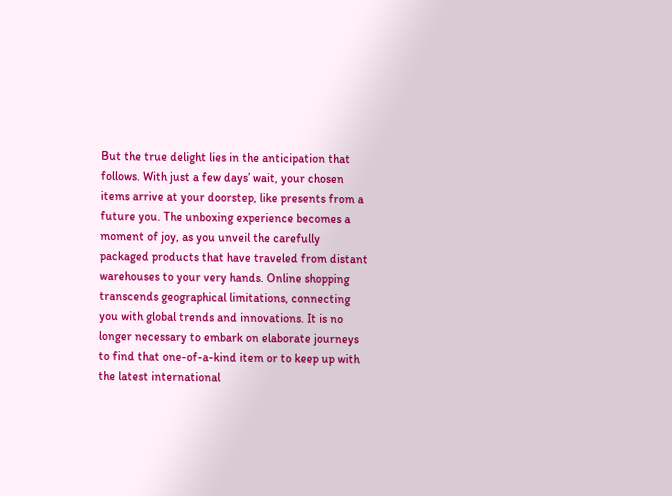But the true delight lies in the anticipation that follows. With just a few days’ wait, your chosen items arrive at your doorstep, like presents from a future you. The unboxing experience becomes a moment of joy, as you unveil the carefully packaged products that have traveled from distant warehouses to your very hands. Online shopping transcends geographical limitations, connecting you with global trends and innovations. It is no longer necessary to embark on elaborate journeys to find that one-of-a-kind item or to keep up with the latest international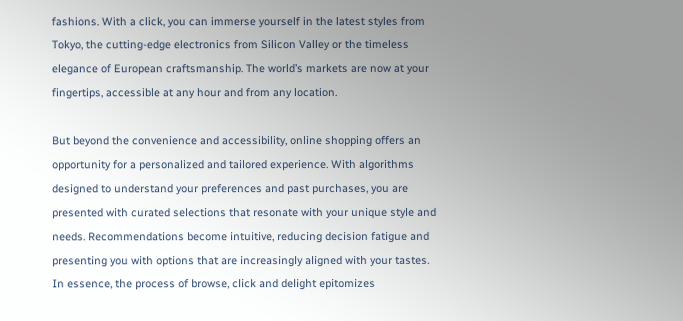fashions. With a click, you can immerse yourself in the latest styles from Tokyo, the cutting-edge electronics from Silicon Valley or the timeless elegance of European craftsmanship. The world’s markets are now at your fingertips, accessible at any hour and from any location.

But beyond the convenience and accessibility, online shopping offers an opportunity for a personalized and tailored experience. With algorithms designed to understand your preferences and past purchases, you are presented with curated selections that resonate with your unique style and needs. Recommendations become intuitive, reducing decision fatigue and presenting you with options that are increasingly aligned with your tastes. In essence, the process of browse, click and delight epitomizes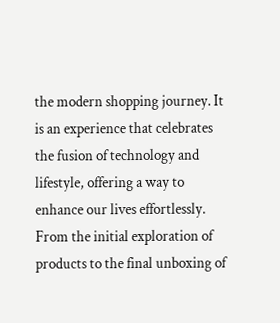the modern shopping journey. It is an experience that celebrates the fusion of technology and lifestyle, offering a way to enhance our lives effortlessly. From the initial exploration of products to the final unboxing of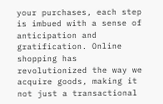your purchases, each step is imbued with a sense of anticipation and gratification. Online shopping has revolutionized the way we acquire goods, making it not just a transactional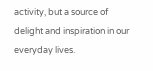activity, but a source of delight and inspiration in our everyday lives.